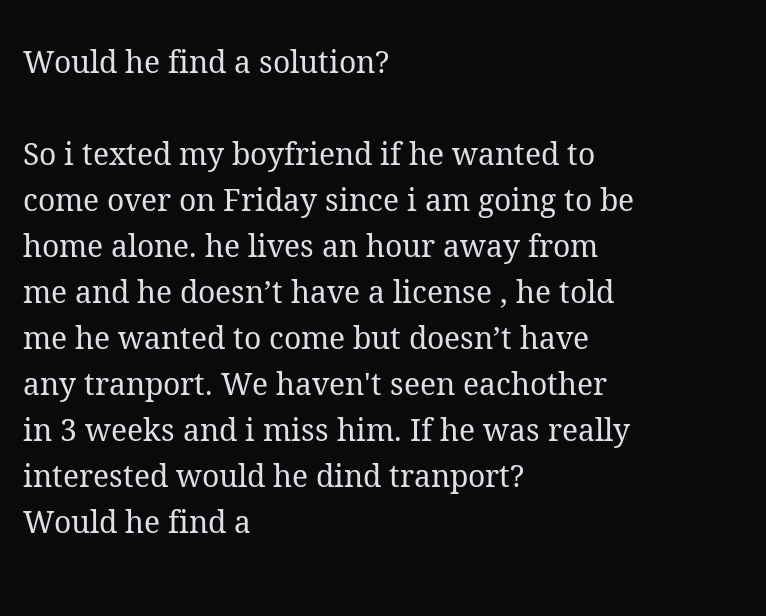Would he find a solution?

So i texted my boyfriend if he wanted to come over on Friday since i am going to be home alone. he lives an hour away from me and he doesn’t have a license , he told me he wanted to come but doesn’t have any tranport. We haven't seen eachother in 3 weeks and i miss him. If he was really interested would he dind tranport?
Would he find a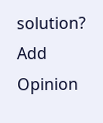solution?
Add Opinion